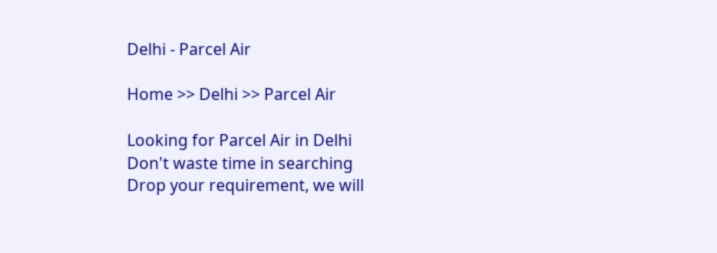Delhi - Parcel Air

Home >> Delhi >> Parcel Air

Looking for Parcel Air in Delhi
Don't waste time in searching
Drop your requirement, we will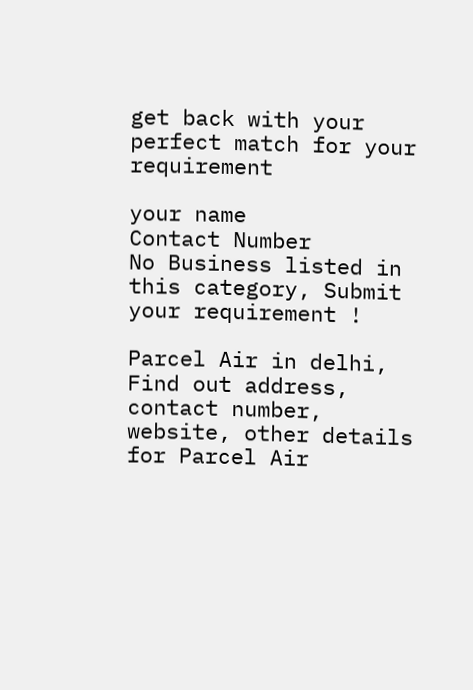get back with your perfect match for your requirement

your name
Contact Number
No Business listed in this category, Submit your requirement !

Parcel Air in delhi, Find out address, contact number, website, other details for Parcel Air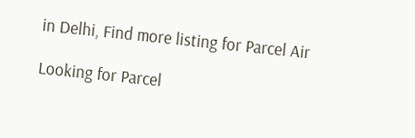in Delhi, Find more listing for Parcel Air

Looking for Parcel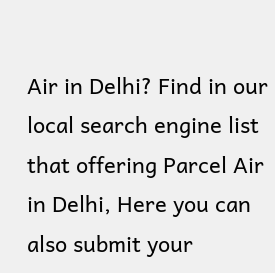Air in Delhi? Find in our local search engine list that offering Parcel Air in Delhi, Here you can also submit your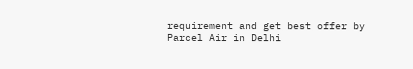requirement and get best offer by Parcel Air in Delhi